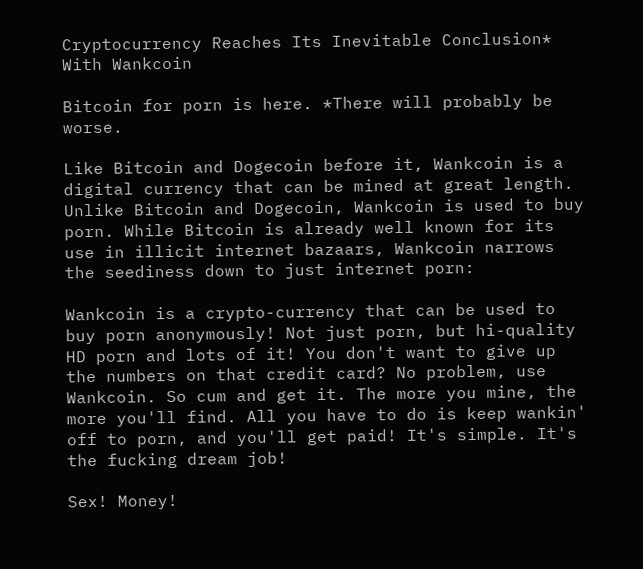Cryptocurrency Reaches Its Inevitable Conclusion* With Wankcoin

Bitcoin for porn is here. *There will probably be worse.

Like Bitcoin and Dogecoin before it, Wankcoin is a digital currency that can be mined at great length. Unlike Bitcoin and Dogecoin, Wankcoin is used to buy porn. While Bitcoin is already well known for its use in illicit internet bazaars, Wankcoin narrows the seediness down to just internet porn:

Wankcoin is a crypto-currency that can be used to buy porn anonymously! Not just porn, but hi-quality HD porn and lots of it! You don't want to give up the numbers on that credit card? No problem, use Wankcoin. So cum and get it. The more you mine, the more you'll find. All you have to do is keep wankin' off to porn, and you'll get paid! It's simple. It's the fucking dream job!

Sex! Money!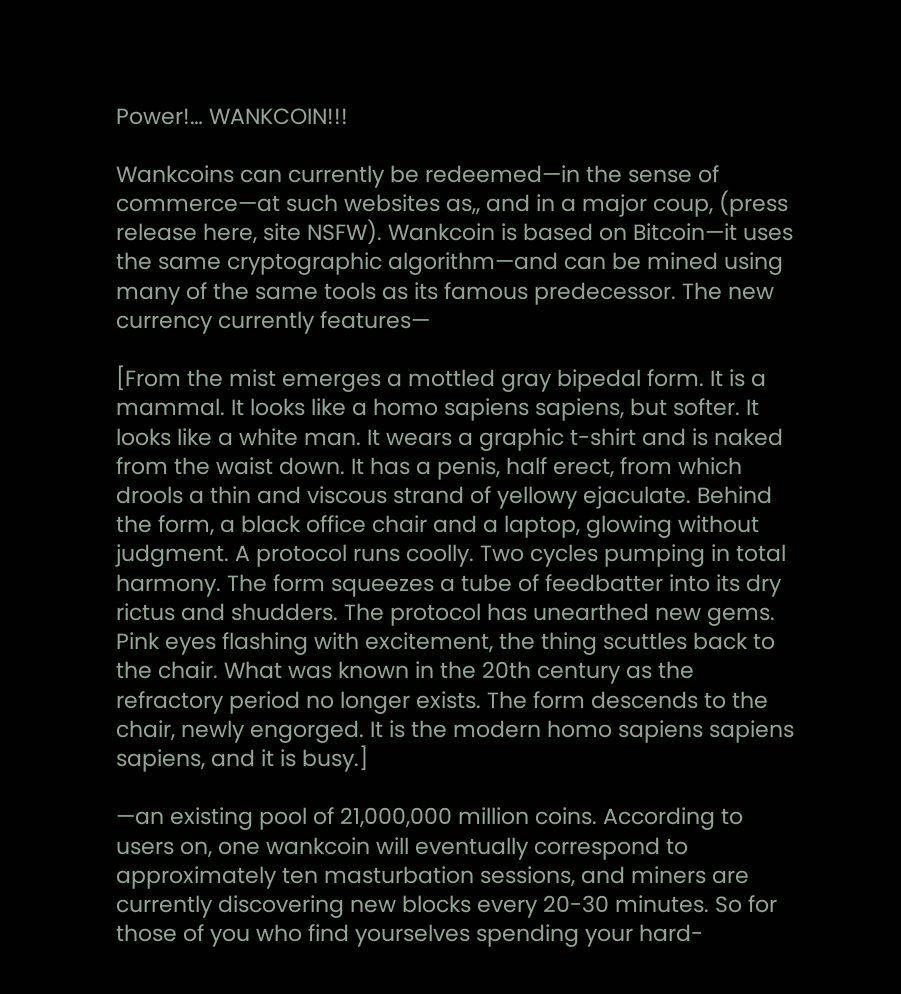Power!… WANKCOIN!!!

Wankcoins can currently be redeemed—in the sense of commerce—at such websites as,, and in a major coup, (press release here, site NSFW). Wankcoin is based on Bitcoin—it uses the same cryptographic algorithm—and can be mined using many of the same tools as its famous predecessor. The new currency currently features—

[From the mist emerges a mottled gray bipedal form. It is a mammal. It looks like a homo sapiens sapiens, but softer. It looks like a white man. It wears a graphic t-shirt and is naked from the waist down. It has a penis, half erect, from which drools a thin and viscous strand of yellowy ejaculate. Behind the form, a black office chair and a laptop, glowing without judgment. A protocol runs coolly. Two cycles pumping in total harmony. The form squeezes a tube of feedbatter into its dry rictus and shudders. The protocol has unearthed new gems. Pink eyes flashing with excitement, the thing scuttles back to the chair. What was known in the 20th century as the refractory period no longer exists. The form descends to the chair, newly engorged. It is the modern homo sapiens sapiens sapiens, and it is busy.]

—an existing pool of 21,000,000 million coins. According to users on, one wankcoin will eventually correspond to approximately ten masturbation sessions, and miners are currently discovering new blocks every 20-30 minutes. So for those of you who find yourselves spending your hard-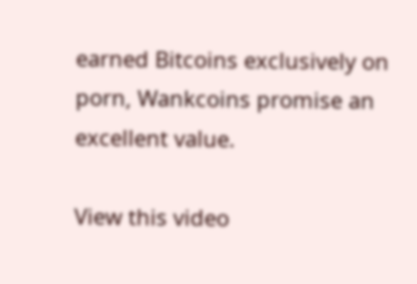earned Bitcoins exclusively on porn, Wankcoins promise an excellent value.

View this video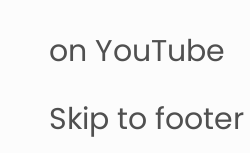on YouTube

Skip to footer